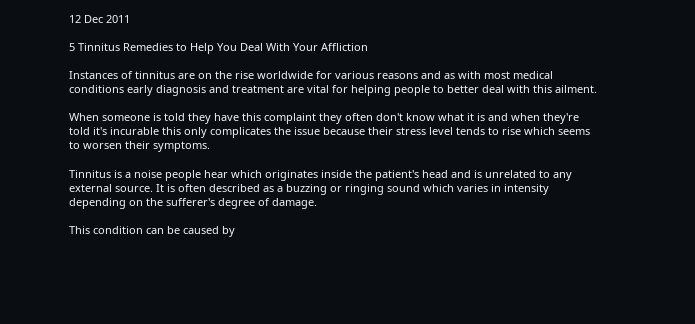12 Dec 2011

5 Tinnitus Remedies to Help You Deal With Your Affliction

Instances of tinnitus are on the rise worldwide for various reasons and as with most medical conditions early diagnosis and treatment are vital for helping people to better deal with this ailment.

When someone is told they have this complaint they often don't know what it is and when they're told it's incurable this only complicates the issue because their stress level tends to rise which seems to worsen their symptoms.

Tinnitus is a noise people hear which originates inside the patient's head and is unrelated to any external source. It is often described as a buzzing or ringing sound which varies in intensity depending on the sufferer's degree of damage.

This condition can be caused by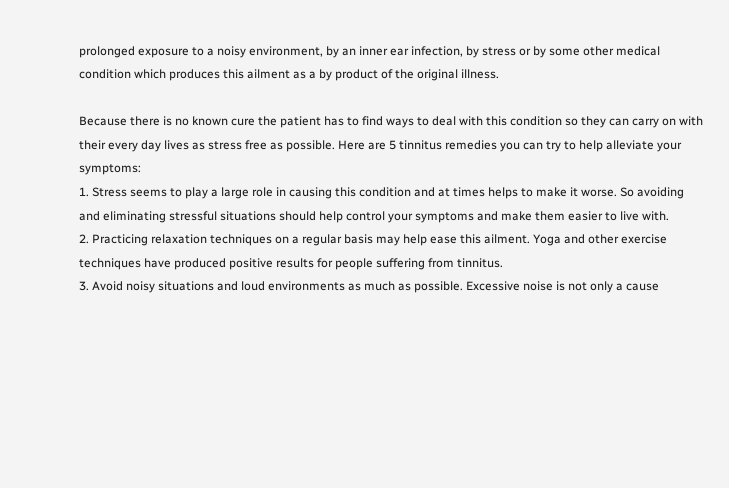prolonged exposure to a noisy environment, by an inner ear infection, by stress or by some other medical condition which produces this ailment as a by product of the original illness.

Because there is no known cure the patient has to find ways to deal with this condition so they can carry on with their every day lives as stress free as possible. Here are 5 tinnitus remedies you can try to help alleviate your symptoms:
1. Stress seems to play a large role in causing this condition and at times helps to make it worse. So avoiding and eliminating stressful situations should help control your symptoms and make them easier to live with.
2. Practicing relaxation techniques on a regular basis may help ease this ailment. Yoga and other exercise techniques have produced positive results for people suffering from tinnitus.
3. Avoid noisy situations and loud environments as much as possible. Excessive noise is not only a cause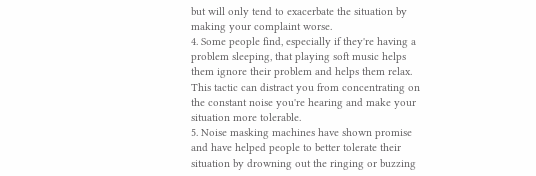but will only tend to exacerbate the situation by making your complaint worse.
4. Some people find, especially if they're having a problem sleeping, that playing soft music helps them ignore their problem and helps them relax. This tactic can distract you from concentrating on the constant noise you're hearing and make your situation more tolerable.
5. Noise masking machines have shown promise and have helped people to better tolerate their situation by drowning out the ringing or buzzing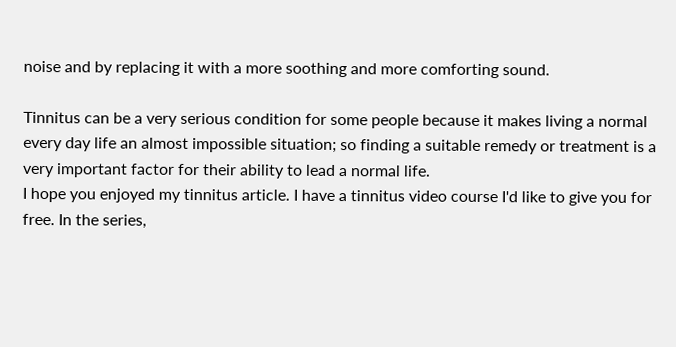noise and by replacing it with a more soothing and more comforting sound.

Tinnitus can be a very serious condition for some people because it makes living a normal every day life an almost impossible situation; so finding a suitable remedy or treatment is a very important factor for their ability to lead a normal life.
I hope you enjoyed my tinnitus article. I have a tinnitus video course I'd like to give you for free. In the series,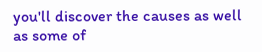you'll discover the causes as well as some of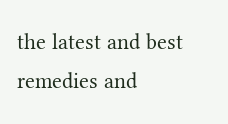the latest and best remedies and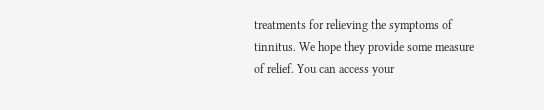treatments for relieving the symptoms of tinnitus. We hope they provide some measure of relief. You can access your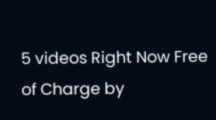5 videos Right Now Free of Charge by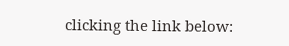clicking the link below: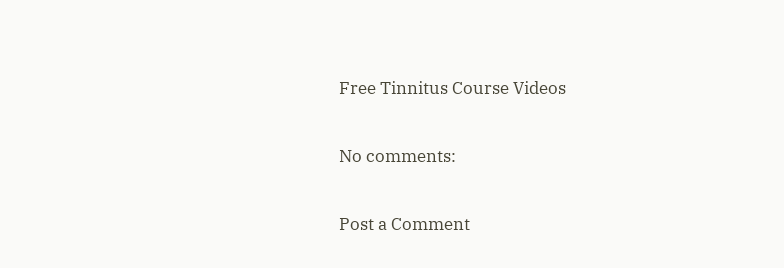Free Tinnitus Course Videos

No comments:

Post a Comment